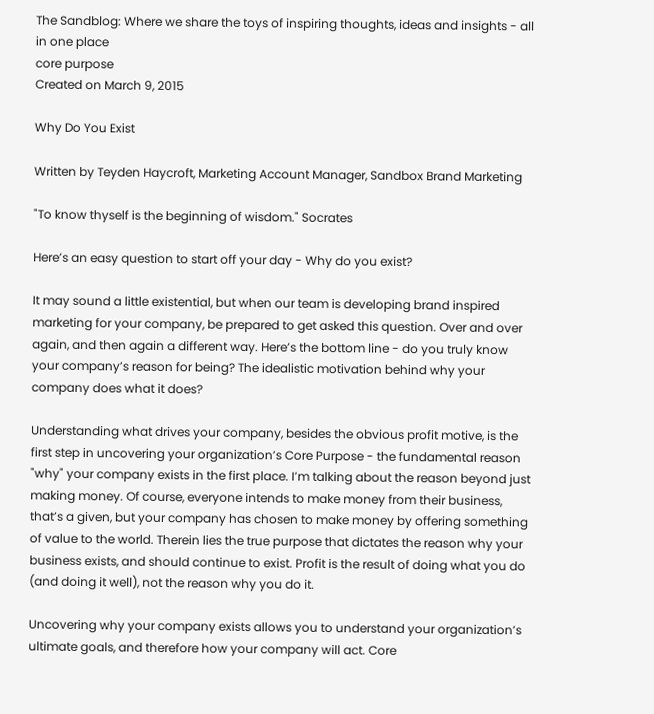The Sandblog: Where we share the toys of inspiring thoughts, ideas and insights - all in one place
core purpose
Created on March 9, 2015

Why Do You Exist

Written by Teyden Haycroft, Marketing Account Manager, Sandbox Brand Marketing

"To know thyself is the beginning of wisdom." Socrates

Here’s an easy question to start off your day - Why do you exist?

It may sound a little existential, but when our team is developing brand inspired marketing for your company, be prepared to get asked this question. Over and over again, and then again a different way. Here’s the bottom line - do you truly know your company’s reason for being? The idealistic motivation behind why your company does what it does?

Understanding what drives your company, besides the obvious profit motive, is the first step in uncovering your organization’s Core Purpose - the fundamental reason "why" your company exists in the first place. I’m talking about the reason beyond just making money. Of course, everyone intends to make money from their business, that’s a given, but your company has chosen to make money by offering something of value to the world. Therein lies the true purpose that dictates the reason why your business exists, and should continue to exist. Profit is the result of doing what you do (and doing it well), not the reason why you do it.

Uncovering why your company exists allows you to understand your organization’s ultimate goals, and therefore how your company will act. Core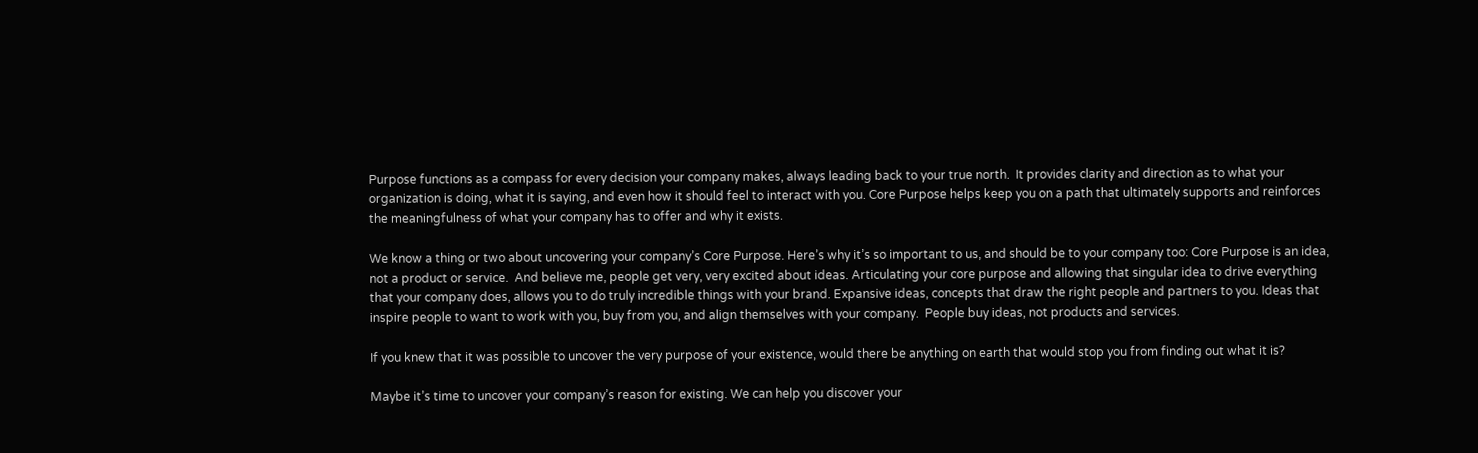Purpose functions as a compass for every decision your company makes, always leading back to your true north.  It provides clarity and direction as to what your organization is doing, what it is saying, and even how it should feel to interact with you. Core Purpose helps keep you on a path that ultimately supports and reinforces the meaningfulness of what your company has to offer and why it exists.

We know a thing or two about uncovering your company’s Core Purpose. Here’s why it’s so important to us, and should be to your company too: Core Purpose is an idea, not a product or service.  And believe me, people get very, very excited about ideas. Articulating your core purpose and allowing that singular idea to drive everything that your company does, allows you to do truly incredible things with your brand. Expansive ideas, concepts that draw the right people and partners to you. Ideas that inspire people to want to work with you, buy from you, and align themselves with your company.  People buy ideas, not products and services.

If you knew that it was possible to uncover the very purpose of your existence, would there be anything on earth that would stop you from finding out what it is?

Maybe it’s time to uncover your company’s reason for existing. We can help you discover your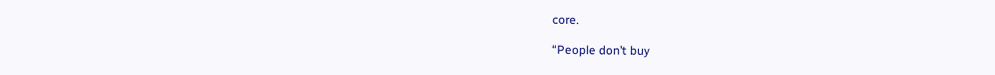core.

“People don’t buy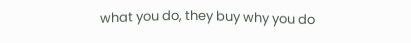what you do, they buy why you do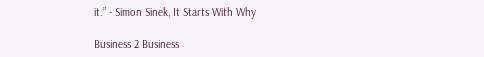it.” - Simon Sinek, It Starts With Why

Business 2 Business